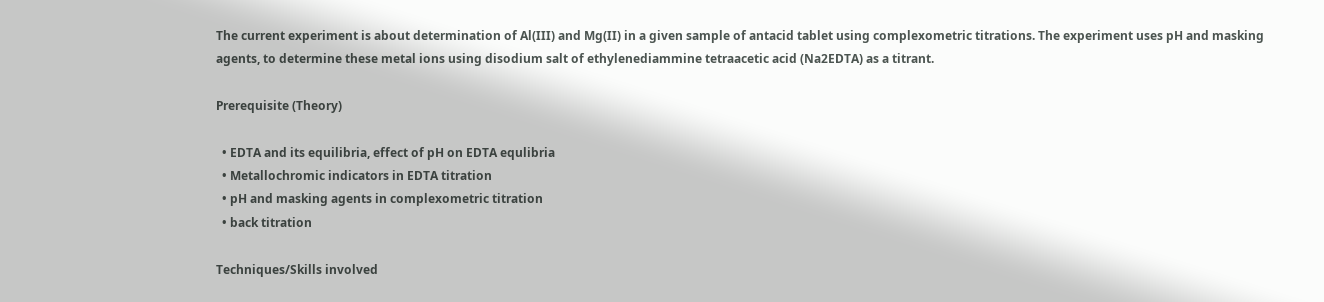The current experiment is about determination of Al(III) and Mg(II) in a given sample of antacid tablet using complexometric titrations. The experiment uses pH and masking agents, to determine these metal ions using disodium salt of ethylenediammine tetraacetic acid (Na2EDTA) as a titrant.

Prerequisite (Theory)

  • EDTA and its equilibria, effect of pH on EDTA equlibria
  • Metallochromic indicators in EDTA titration
  • pH and masking agents in complexometric titration
  • back titration

Techniques/Skills involved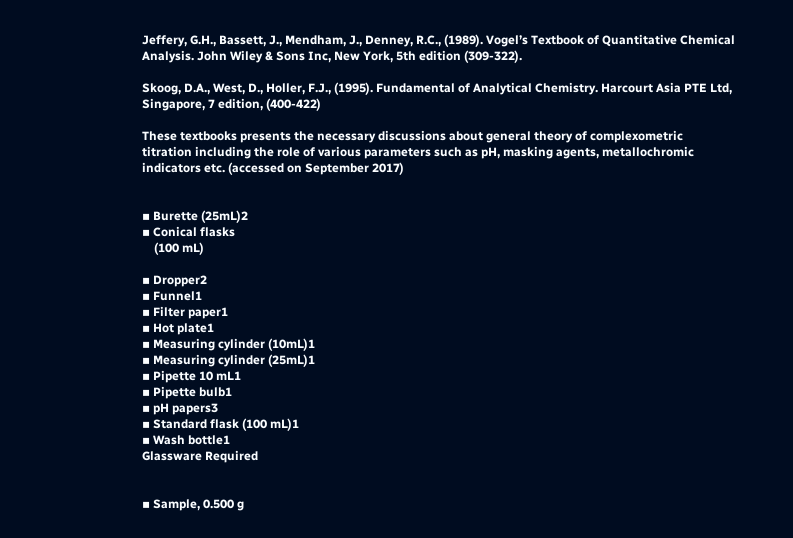Jeffery, G.H., Bassett, J., Mendham, J., Denney, R.C., (1989). Vogel’s Textbook of Quantitative Chemical Analysis. John Wiley & Sons Inc, New York, 5th edition (309-322).

Skoog, D.A., West, D., Holler, F.J., (1995). Fundamental of Analytical Chemistry. Harcourt Asia PTE Ltd, Singapore, 7 edition, (400-422)

These textbooks presents the necessary discussions about general theory of complexometric titration including the role of various parameters such as pH, masking agents, metallochromic indicators etc. (accessed on September 2017)


▪ Burette (25mL)2
▪ Conical flasks
    (100 mL)

▪ Dropper2
▪ Funnel1
▪ Filter paper1
▪ Hot plate1
▪ Measuring cylinder (10mL)1
▪ Measuring cylinder (25mL)1
▪ Pipette 10 mL1
▪ Pipette bulb1
▪ pH papers3
▪ Standard flask (100 mL)1
▪ Wash bottle1
Glassware Required


▪ Sample, 0.500 g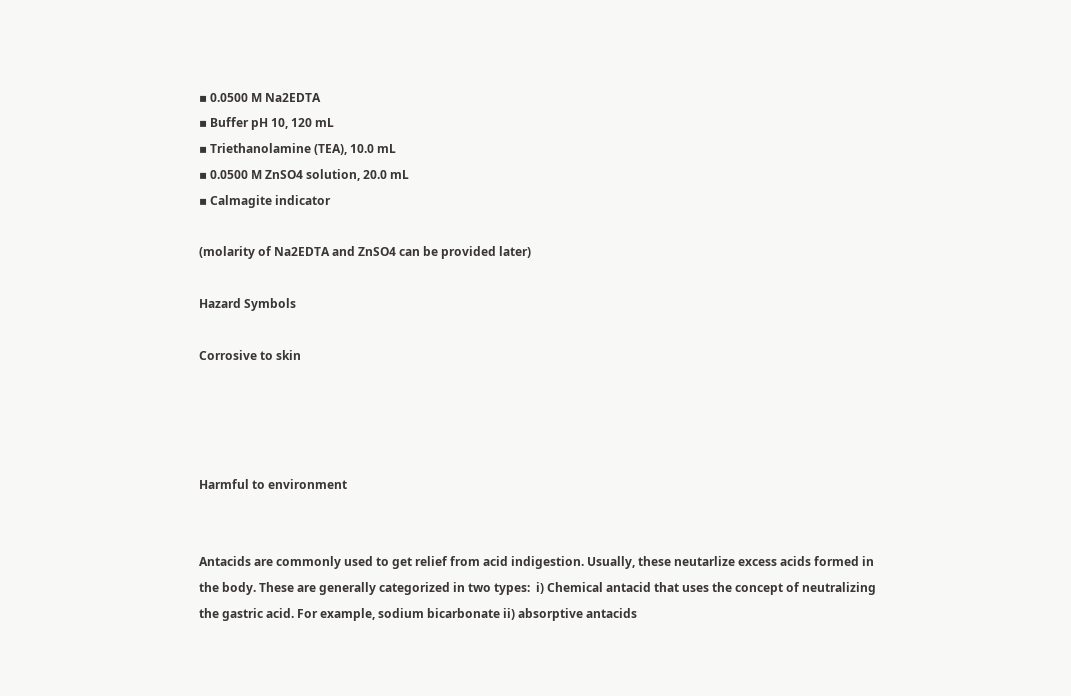▪ 0.0500 M Na2EDTA
▪ Buffer pH 10, 120 mL
▪ Triethanolamine (TEA), 10.0 mL
▪ 0.0500 M ZnSO4 solution, 20.0 mL
▪ Calmagite indicator

(molarity of Na2EDTA and ZnSO4 can be provided later)

Hazard Symbols

Corrosive to skin




Harmful to environment


Antacids are commonly used to get relief from acid indigestion. Usually, these neutarlize excess acids formed in the body. These are generally categorized in two types:  i) Chemical antacid that uses the concept of neutralizing the gastric acid. For example, sodium bicarbonate ii) absorptive antacids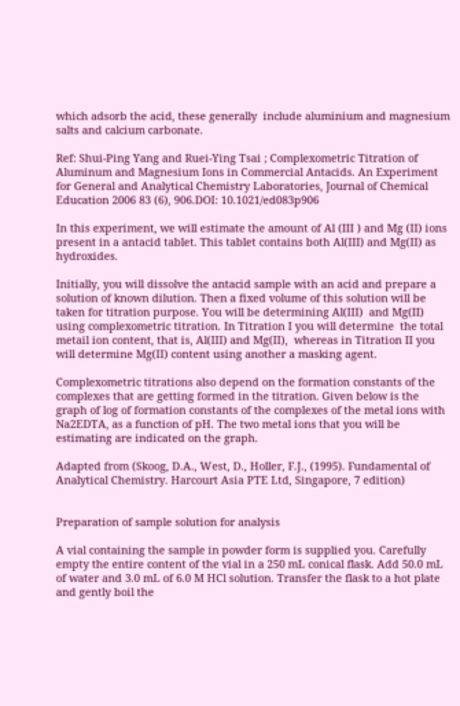which adsorb the acid, these generally  include aluminium and magnesium salts and calcium carbonate.

Ref: Shui-Ping Yang and Ruei-Ying Tsai ; Complexometric Titration of Aluminum and Magnesium Ions in Commercial Antacids. An Experiment for General and Analytical Chemistry Laboratories, Journal of Chemical Education 2006 83 (6), 906.DOI: 10.1021/ed083p906

In this experiment, we will estimate the amount of Al (III ) and Mg (II) ions present in a antacid tablet. This tablet contains both Al(III) and Mg(II) as  hydroxides.

Initially, you will dissolve the antacid sample with an acid and prepare a solution of known dilution. Then a fixed volume of this solution will be taken for titration purpose. You will be determining Al(III)  and Mg(II) using complexometric titration. In Titration I you will determine  the total metail ion content, that is, Al(III) and Mg(II),  whereas in Titration II you will determine Mg(II) content using another a masking agent.

Complexometric titrations also depend on the formation constants of the complexes that are getting formed in the titration. Given below is the graph of log of formation constants of the complexes of the metal ions with Na2EDTA, as a function of pH. The two metal ions that you will be estimating are indicated on the graph.

Adapted from (Skoog, D.A., West, D., Holler, F.J., (1995). Fundamental of Analytical Chemistry. Harcourt Asia PTE Ltd, Singapore, 7 edition)


Preparation of sample solution for analysis

A vial containing the sample in powder form is supplied you. Carefully empty the entire content of the vial in a 250 mL conical flask. Add 50.0 mL of water and 3.0 mL of 6.0 M HCl solution. Transfer the flask to a hot plate and gently boil the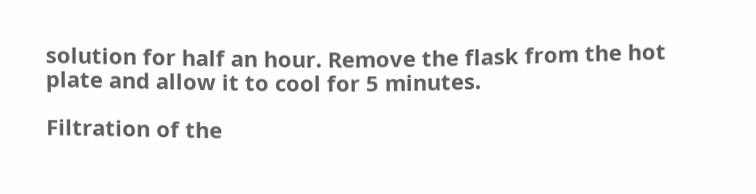solution for half an hour. Remove the flask from the hot plate and allow it to cool for 5 minutes.

Filtration of the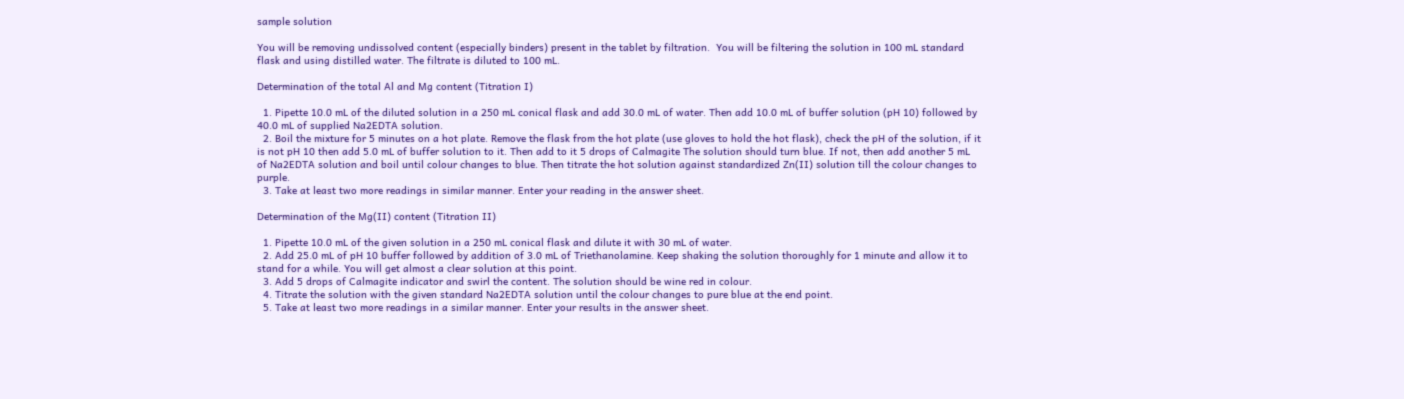sample solution

You will be removing undissolved content (especially binders) present in the tablet by filtration.  You will be filtering the solution in 100 mL standard flask and using distilled water. The filtrate is diluted to 100 mL.

Determination of the total Al and Mg content (Titration I)

  1. Pipette 10.0 mL of the diluted solution in a 250 mL conical flask and add 30.0 mL of water. Then add 10.0 mL of buffer solution (pH 10) followed by 40.0 mL of supplied Na2EDTA solution.
  2. Boil the mixture for 5 minutes on a hot plate. Remove the flask from the hot plate (use gloves to hold the hot flask), check the pH of the solution, if it is not pH 10 then add 5.0 mL of buffer solution to it. Then add to it 5 drops of Calmagite The solution should turn blue. If not, then add another 5 mL of Na2EDTA solution and boil until colour changes to blue. Then titrate the hot solution against standardized Zn(II) solution till the colour changes to purple.
  3. Take at least two more readings in similar manner. Enter your reading in the answer sheet.

Determination of the Mg(II) content (Titration II)

  1. Pipette 10.0 mL of the given solution in a 250 mL conical flask and dilute it with 30 mL of water.
  2. Add 25.0 mL of pH 10 buffer followed by addition of 3.0 mL of Triethanolamine. Keep shaking the solution thoroughly for 1 minute and allow it to stand for a while. You will get almost a clear solution at this point.
  3. Add 5 drops of Calmagite indicator and swirl the content. The solution should be wine red in colour.
  4. Titrate the solution with the given standard Na2EDTA solution until the colour changes to pure blue at the end point.
  5. Take at least two more readings in a similar manner. Enter your results in the answer sheet.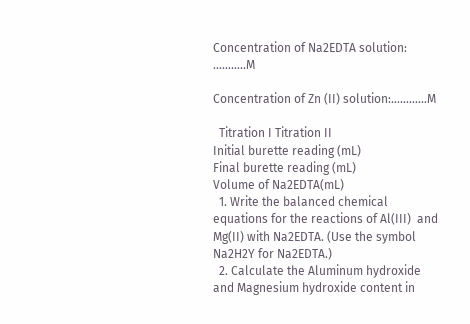Concentration of Na2EDTA solution: ………..M

Concentration of Zn (II) solution:…………M

  Titration I Titration II
Initial burette reading (mL)
Final burette reading (mL)
Volume of Na2EDTA(mL)
  1. Write the balanced chemical equations for the reactions of Al(III)  and Mg(II) with Na2EDTA. (Use the symbol Na2H2Y for Na2EDTA.)
  2. Calculate the Aluminum hydroxide and Magnesium hydroxide content in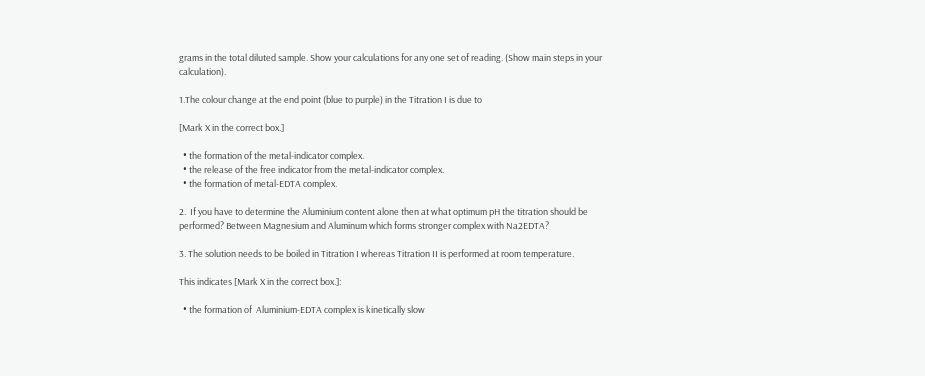grams in the total diluted sample. Show your calculations for any one set of reading. (Show main steps in your calculation).

1.The colour change at the end point (blue to purple) in the Titration I is due to

[Mark X in the correct box.]

  • the formation of the metal-indicator complex.
  • the release of the free indicator from the metal-indicator complex.
  • the formation of metal-EDTA complex.

2.  If you have to determine the Aluminium content alone then at what optimum pH the titration should be performed? Between Magnesium and Aluminum which forms stronger complex with Na2EDTA?

3. The solution needs to be boiled in Titration I whereas Titration II is performed at room temperature.

This indicates [Mark X in the correct box.]:

  • the formation of  Aluminium-EDTA complex is kinetically slow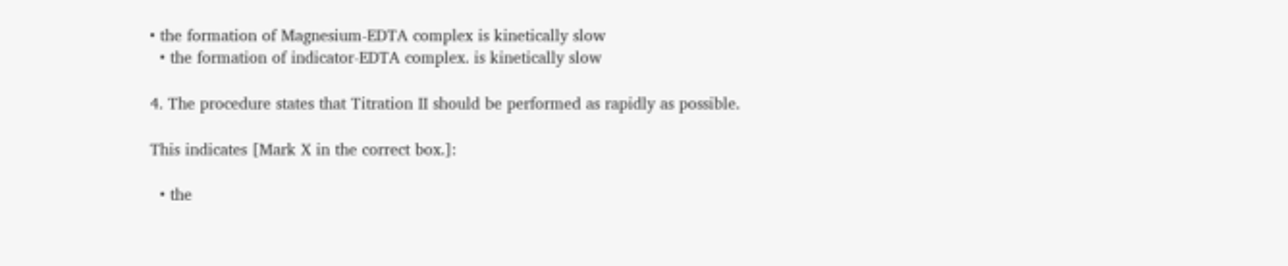• the formation of Magnesium-EDTA complex is kinetically slow
  • the formation of indicator-EDTA complex. is kinetically slow

4. The procedure states that Titration II should be performed as rapidly as possible.

This indicates [Mark X in the correct box.]:

  • the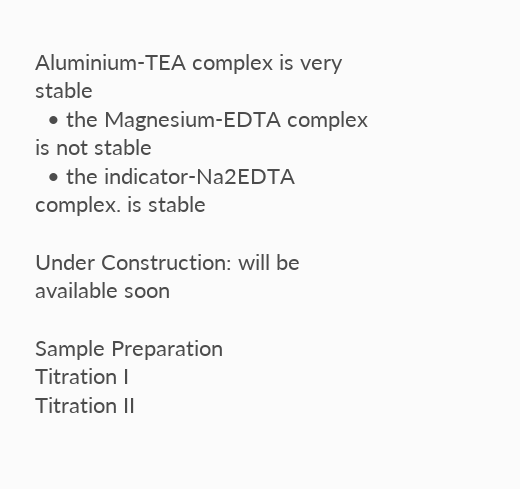Aluminium-TEA complex is very stable
  • the Magnesium-EDTA complex is not stable
  • the indicator-Na2EDTA complex. is stable

Under Construction: will be available soon

Sample Preparation
Titration I
Titration II